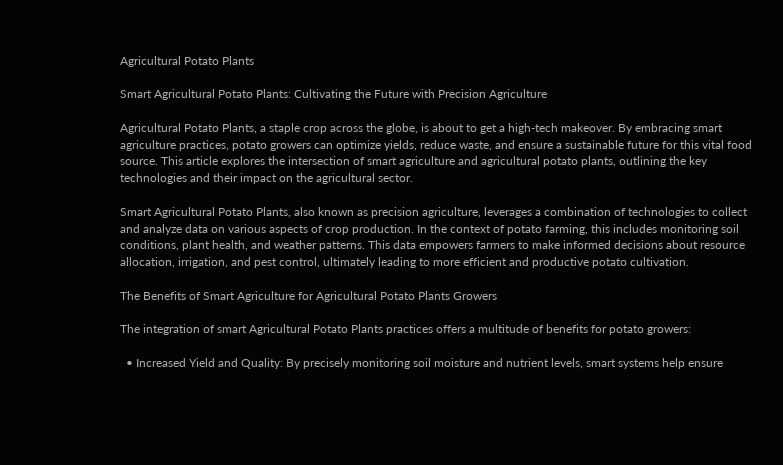Agricultural Potato Plants

Smart Agricultural Potato Plants: Cultivating the Future with Precision Agriculture

Agricultural Potato Plants, a staple crop across the globe, is about to get a high-tech makeover. By embracing smart agriculture practices, potato growers can optimize yields, reduce waste, and ensure a sustainable future for this vital food source. This article explores the intersection of smart agriculture and agricultural potato plants, outlining the key technologies and their impact on the agricultural sector.

Smart Agricultural Potato Plants, also known as precision agriculture, leverages a combination of technologies to collect and analyze data on various aspects of crop production. In the context of potato farming, this includes monitoring soil conditions, plant health, and weather patterns. This data empowers farmers to make informed decisions about resource allocation, irrigation, and pest control, ultimately leading to more efficient and productive potato cultivation.

The Benefits of Smart Agriculture for Agricultural Potato Plants Growers

The integration of smart Agricultural Potato Plants practices offers a multitude of benefits for potato growers:

  • Increased Yield and Quality: By precisely monitoring soil moisture and nutrient levels, smart systems help ensure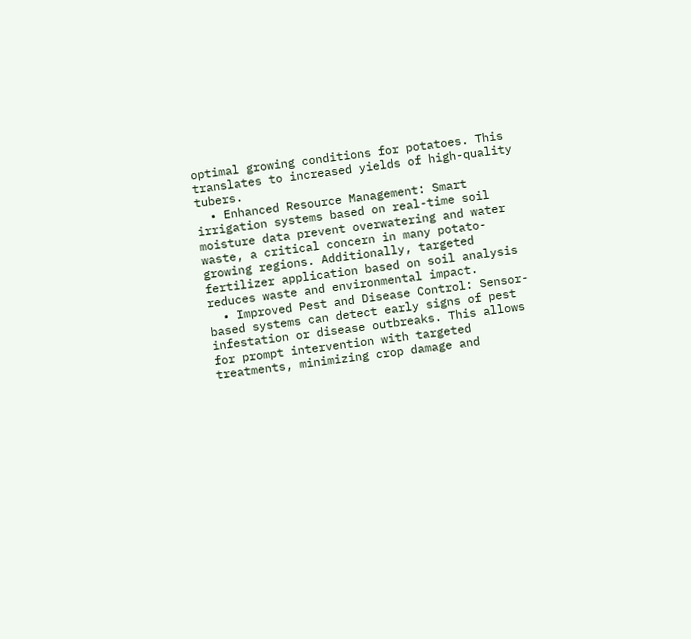optimal growing conditions for potatoes. This translates to increased yields of high-quality tubers.
  • Enhanced Resource Management: Smart irrigation systems based on real-time soil moisture data prevent overwatering and water waste, a critical concern in many potato-growing regions. Additionally, targeted fertilizer application based on soil analysis reduces waste and environmental impact.
  • Improved Pest and Disease Control: Sensor-based systems can detect early signs of pest infestation or disease outbreaks. This allows for prompt intervention with targeted treatments, minimizing crop damage and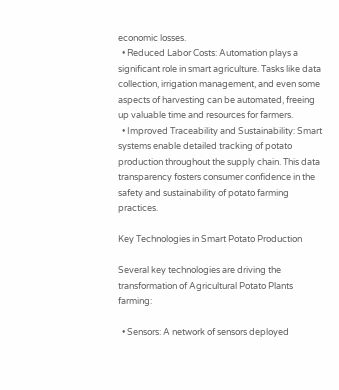economic losses.
  • Reduced Labor Costs: Automation plays a significant role in smart agriculture. Tasks like data collection, irrigation management, and even some aspects of harvesting can be automated, freeing up valuable time and resources for farmers.
  • Improved Traceability and Sustainability: Smart systems enable detailed tracking of potato production throughout the supply chain. This data transparency fosters consumer confidence in the safety and sustainability of potato farming practices.

Key Technologies in Smart Potato Production

Several key technologies are driving the transformation of Agricultural Potato Plants farming:

  • Sensors: A network of sensors deployed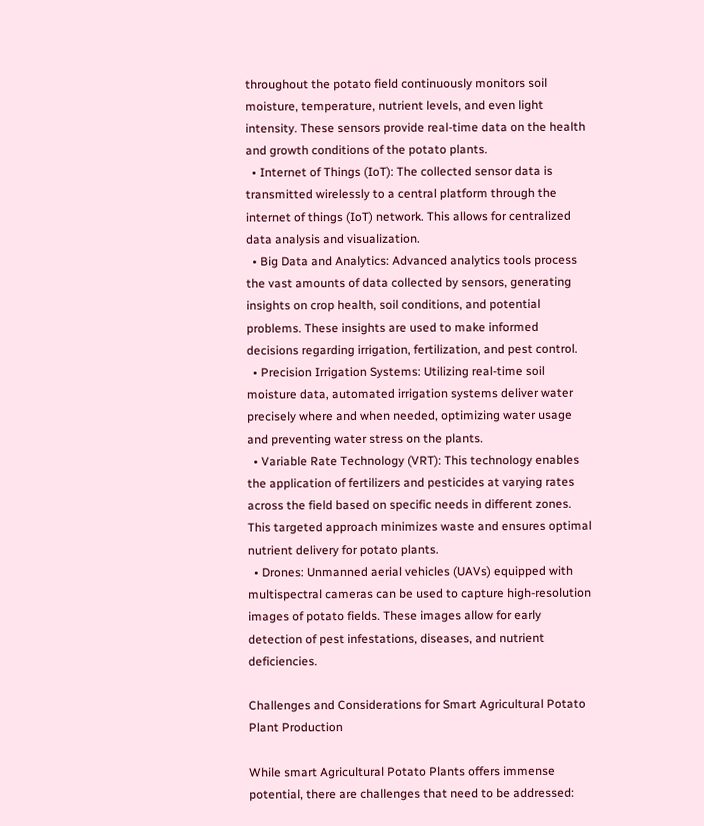throughout the potato field continuously monitors soil moisture, temperature, nutrient levels, and even light intensity. These sensors provide real-time data on the health and growth conditions of the potato plants.
  • Internet of Things (IoT): The collected sensor data is transmitted wirelessly to a central platform through the internet of things (IoT) network. This allows for centralized data analysis and visualization.
  • Big Data and Analytics: Advanced analytics tools process the vast amounts of data collected by sensors, generating insights on crop health, soil conditions, and potential problems. These insights are used to make informed decisions regarding irrigation, fertilization, and pest control.
  • Precision Irrigation Systems: Utilizing real-time soil moisture data, automated irrigation systems deliver water precisely where and when needed, optimizing water usage and preventing water stress on the plants.
  • Variable Rate Technology (VRT): This technology enables the application of fertilizers and pesticides at varying rates across the field based on specific needs in different zones. This targeted approach minimizes waste and ensures optimal nutrient delivery for potato plants.
  • Drones: Unmanned aerial vehicles (UAVs) equipped with multispectral cameras can be used to capture high-resolution images of potato fields. These images allow for early detection of pest infestations, diseases, and nutrient deficiencies.

Challenges and Considerations for Smart Agricultural Potato Plant Production

While smart Agricultural Potato Plants offers immense potential, there are challenges that need to be addressed: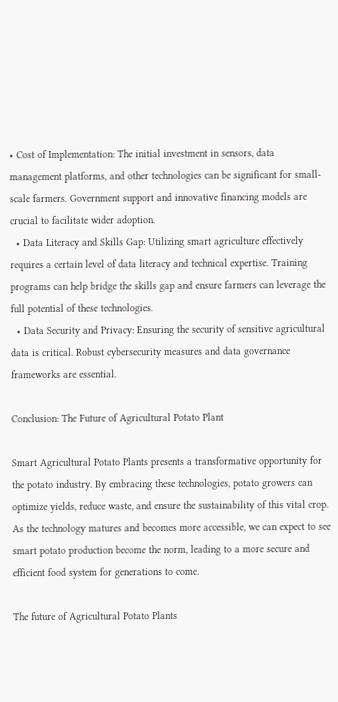• Cost of Implementation: The initial investment in sensors, data management platforms, and other technologies can be significant for small-scale farmers. Government support and innovative financing models are crucial to facilitate wider adoption.
  • Data Literacy and Skills Gap: Utilizing smart agriculture effectively requires a certain level of data literacy and technical expertise. Training programs can help bridge the skills gap and ensure farmers can leverage the full potential of these technologies.
  • Data Security and Privacy: Ensuring the security of sensitive agricultural data is critical. Robust cybersecurity measures and data governance frameworks are essential.

Conclusion: The Future of Agricultural Potato Plant

Smart Agricultural Potato Plants presents a transformative opportunity for the potato industry. By embracing these technologies, potato growers can optimize yields, reduce waste, and ensure the sustainability of this vital crop. As the technology matures and becomes more accessible, we can expect to see smart potato production become the norm, leading to a more secure and efficient food system for generations to come.

The future of Agricultural Potato Plants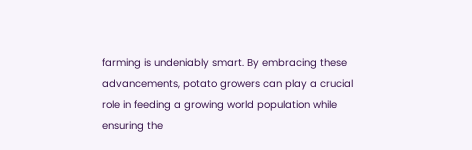farming is undeniably smart. By embracing these advancements, potato growers can play a crucial role in feeding a growing world population while ensuring the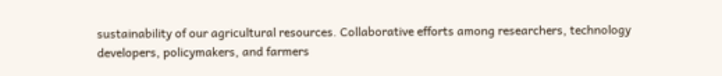sustainability of our agricultural resources. Collaborative efforts among researchers, technology developers, policymakers, and farmers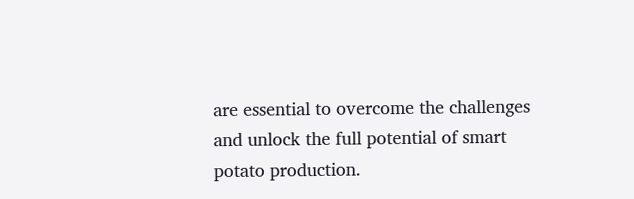are essential to overcome the challenges and unlock the full potential of smart potato production.